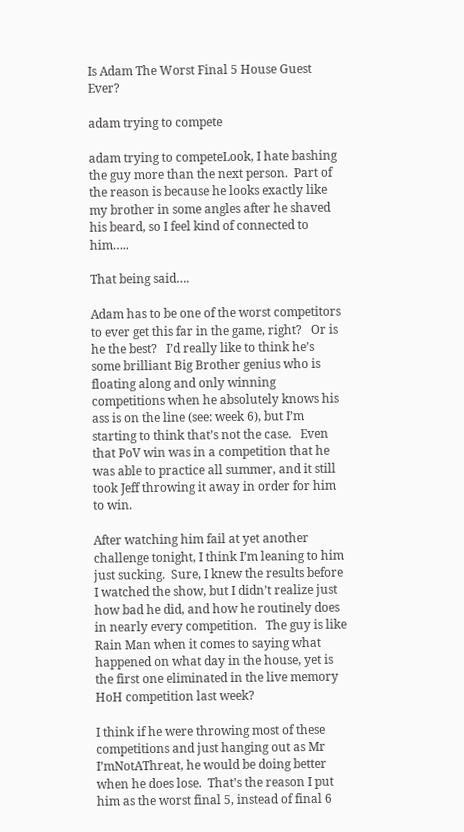Is Adam The Worst Final 5 House Guest Ever?

adam trying to compete

adam trying to competeLook, I hate bashing the guy more than the next person.  Part of the reason is because he looks exactly like my brother in some angles after he shaved his beard, so I feel kind of connected to him…..

That being said….

Adam has to be one of the worst competitors to ever get this far in the game, right?   Or is he the best?   I’d really like to think he’s some brilliant Big Brother genius who is floating along and only winning competitions when he absolutely knows his ass is on the line (see: week 6), but I’m starting to think that’s not the case.   Even that PoV win was in a competition that he was able to practice all summer, and it still took Jeff throwing it away in order for him to win.

After watching him fail at yet another challenge tonight, I think I’m leaning to him just sucking.  Sure, I knew the results before I watched the show, but I didn’t realize just how bad he did, and how he routinely does in nearly every competition.   The guy is like Rain Man when it comes to saying what happened on what day in the house, yet is the first one eliminated in the live memory HoH competition last week?

I think if he were throwing most of these competitions and just hanging out as Mr I’mNotAThreat, he would be doing better when he does lose.  That’s the reason I put him as the worst final 5, instead of final 6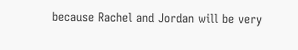because Rachel and Jordan will be very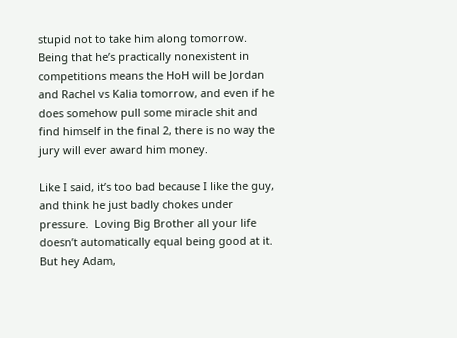stupid not to take him along tomorrow.   Being that he’s practically nonexistent in competitions means the HoH will be Jordan and Rachel vs Kalia tomorrow, and even if he does somehow pull some miracle shit and find himself in the final 2, there is no way the jury will ever award him money.

Like I said, it’s too bad because I like the guy, and think he just badly chokes under pressure.  Loving Big Brother all your life doesn’t automatically equal being good at it.   But hey Adam,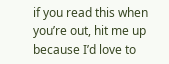if you read this when you’re out, hit me up because I’d love to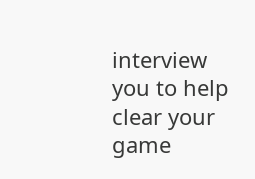interview you to help clear your game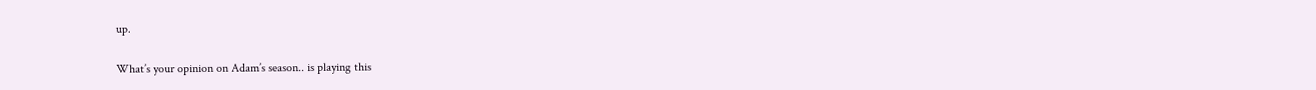up.

What’s your opinion on Adam’s season.. is playing this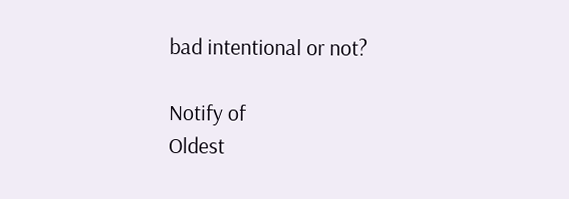bad intentional or not?

Notify of
Oldest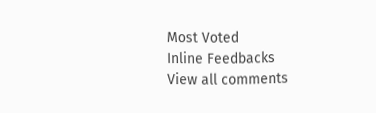Most Voted
Inline Feedbacks
View all comments